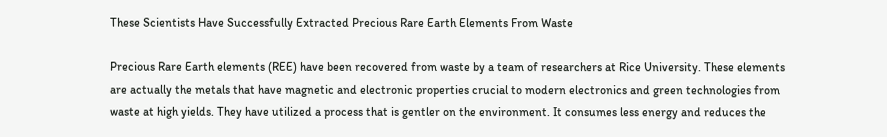These Scientists Have Successfully Extracted Precious Rare Earth Elements From Waste

Precious Rare Earth elements (REE) have been recovered from waste by a team of researchers at Rice University. These elements are actually the metals that have magnetic and electronic properties crucial to modern electronics and green technologies from waste at high yields. They have utilized a process that is gentler on the environment. It consumes less energy and reduces the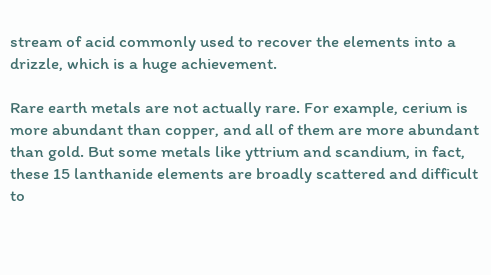stream of acid commonly used to recover the elements into a drizzle, which is a huge achievement.

Rare earth metals are not actually rare. For example, cerium is more abundant than copper, and all of them are more abundant than gold. But some metals like yttrium and scandium, in fact, these 15 lanthanide elements are broadly scattered and difficult to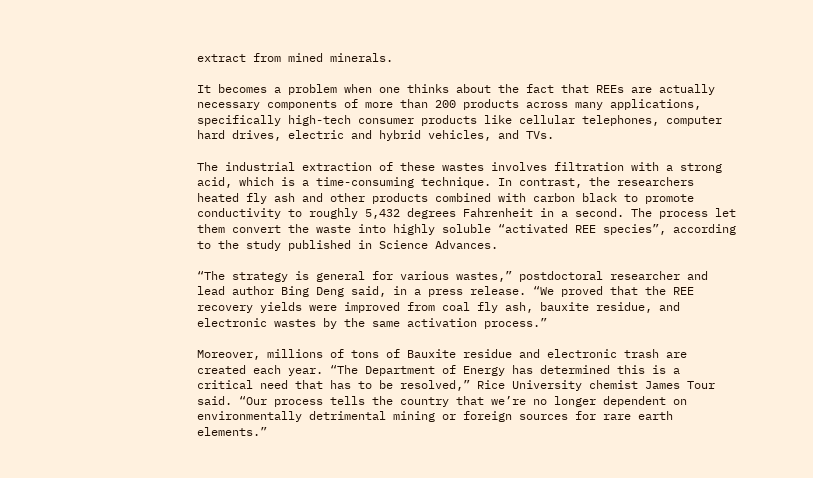extract from mined minerals.

It becomes a problem when one thinks about the fact that REEs are actually necessary components of more than 200 products across many applications, specifically high-tech consumer products like cellular telephones, computer hard drives, electric and hybrid vehicles, and TVs.

The industrial extraction of these wastes involves filtration with a strong acid, which is a time-consuming technique. In contrast, the researchers heated fly ash and other products combined with carbon black to promote conductivity to roughly 5,432 degrees Fahrenheit in a second. The process let them convert the waste into highly soluble “activated REE species”, according to the study published in Science Advances.

“The strategy is general for various wastes,” postdoctoral researcher and lead author Bing Deng said, in a press release. “We proved that the REE recovery yields were improved from coal fly ash, bauxite residue, and electronic wastes by the same activation process.”

Moreover, millions of tons of Bauxite residue and electronic trash are created each year. “The Department of Energy has determined this is a critical need that has to be resolved,” Rice University chemist James Tour said. “Our process tells the country that we’re no longer dependent on environmentally detrimental mining or foreign sources for rare earth elements.”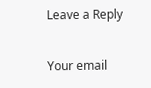Leave a Reply

Your email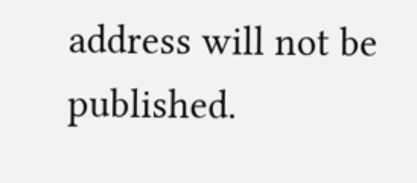address will not be published.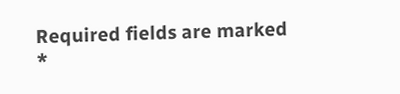Required fields are marked *